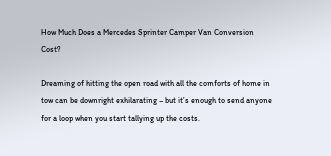How Much Does a Mercedes Sprinter Camper Van Conversion Cost?

Dreaming of hitting the open road with all the comforts of home in tow can be downright exhilarating – but it’s enough to send anyone for a loop when you start tallying up the costs.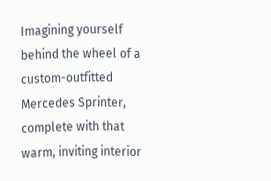Imagining yourself behind the wheel of a custom-outfitted Mercedes Sprinter, complete with that warm, inviting interior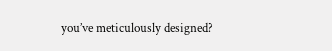you’ve meticulously designed?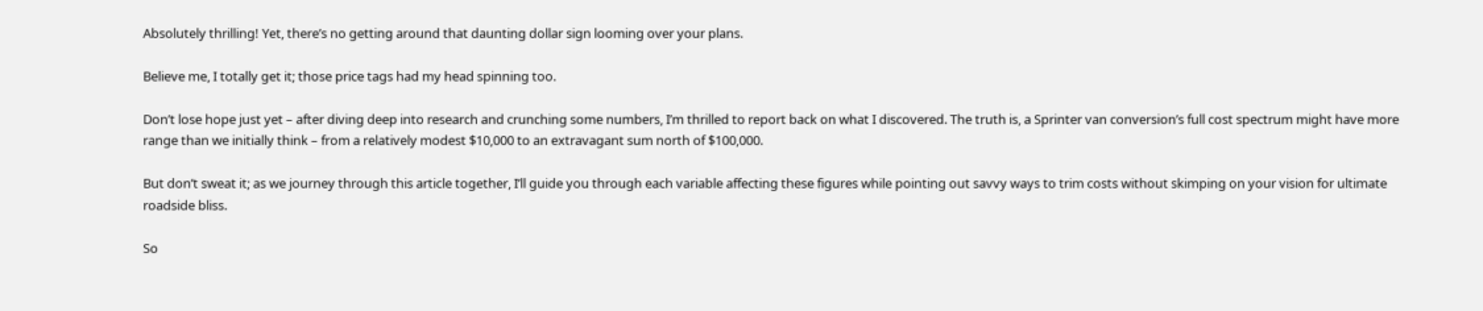Absolutely thrilling! Yet, there’s no getting around that daunting dollar sign looming over your plans.

Believe me, I totally get it; those price tags had my head spinning too.

Don’t lose hope just yet – after diving deep into research and crunching some numbers, I’m thrilled to report back on what I discovered. The truth is, a Sprinter van conversion’s full cost spectrum might have more range than we initially think – from a relatively modest $10,000 to an extravagant sum north of $100,000.

But don’t sweat it; as we journey through this article together, I’ll guide you through each variable affecting these figures while pointing out savvy ways to trim costs without skimping on your vision for ultimate roadside bliss.

So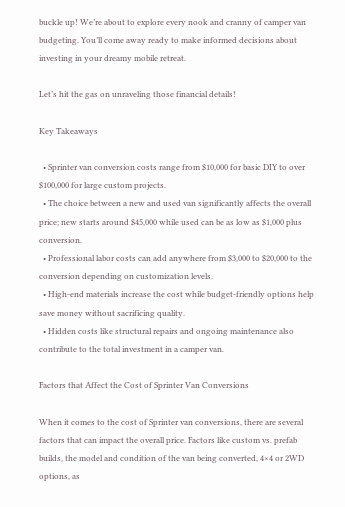buckle up! We’re about to explore every nook and cranny of camper van budgeting. You’ll come away ready to make informed decisions about investing in your dreamy mobile retreat.

Let’s hit the gas on unraveling those financial details!

Key Takeaways

  • Sprinter van conversion costs range from $10,000 for basic DIY to over $100,000 for large custom projects.
  • The choice between a new and used van significantly affects the overall price; new starts around $45,000 while used can be as low as $1,000 plus conversion.
  • Professional labor costs can add anywhere from $3,000 to $20,000 to the conversion depending on customization levels.
  • High-end materials increase the cost while budget-friendly options help save money without sacrificing quality.
  • Hidden costs like structural repairs and ongoing maintenance also contribute to the total investment in a camper van.

Factors that Affect the Cost of Sprinter Van Conversions

When it comes to the cost of Sprinter van conversions, there are several factors that can impact the overall price. Factors like custom vs. prefab builds, the model and condition of the van being converted, 4×4 or 2WD options, as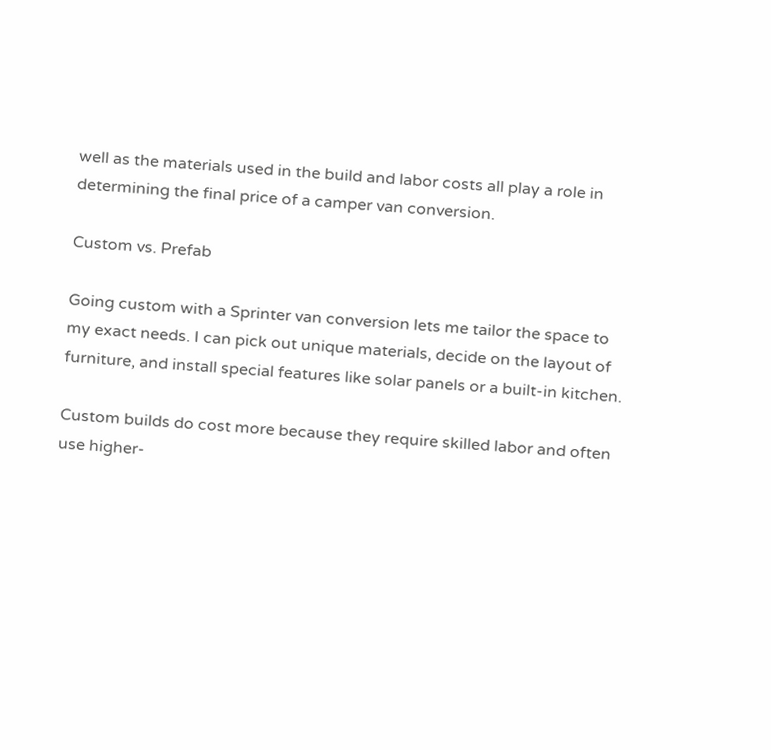well as the materials used in the build and labor costs all play a role in determining the final price of a camper van conversion.

Custom vs. Prefab

Going custom with a Sprinter van conversion lets me tailor the space to my exact needs. I can pick out unique materials, decide on the layout of furniture, and install special features like solar panels or a built-in kitchen.

Custom builds do cost more because they require skilled labor and often use higher-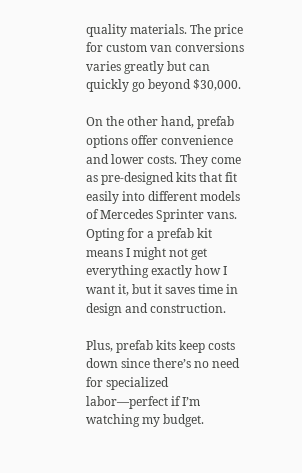quality materials. The price for custom van conversions varies greatly but can quickly go beyond $30,000.

On the other hand, prefab options offer convenience and lower costs. They come as pre-designed kits that fit easily into different models of Mercedes Sprinter vans. Opting for a prefab kit means I might not get everything exactly how I want it, but it saves time in design and construction.

Plus, prefab kits keep costs down since there’s no need for specialized labor—perfect if I’m watching my budget.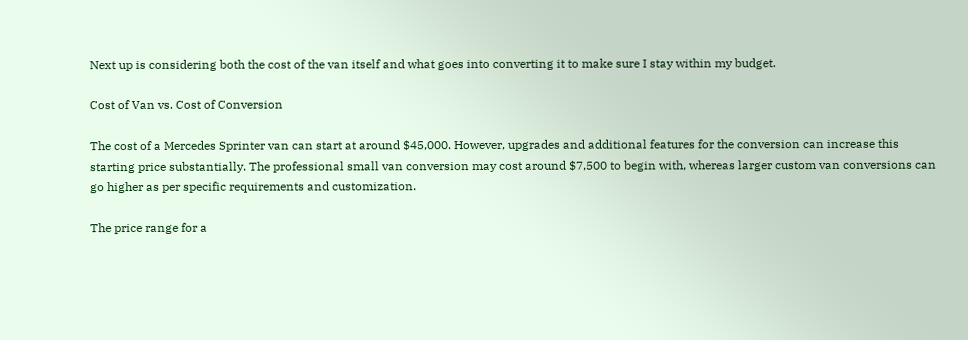Next up is considering both the cost of the van itself and what goes into converting it to make sure I stay within my budget.

Cost of Van vs. Cost of Conversion

The cost of a Mercedes Sprinter van can start at around $45,000. However, upgrades and additional features for the conversion can increase this starting price substantially. The professional small van conversion may cost around $7,500 to begin with, whereas larger custom van conversions can go higher as per specific requirements and customization.

The price range for a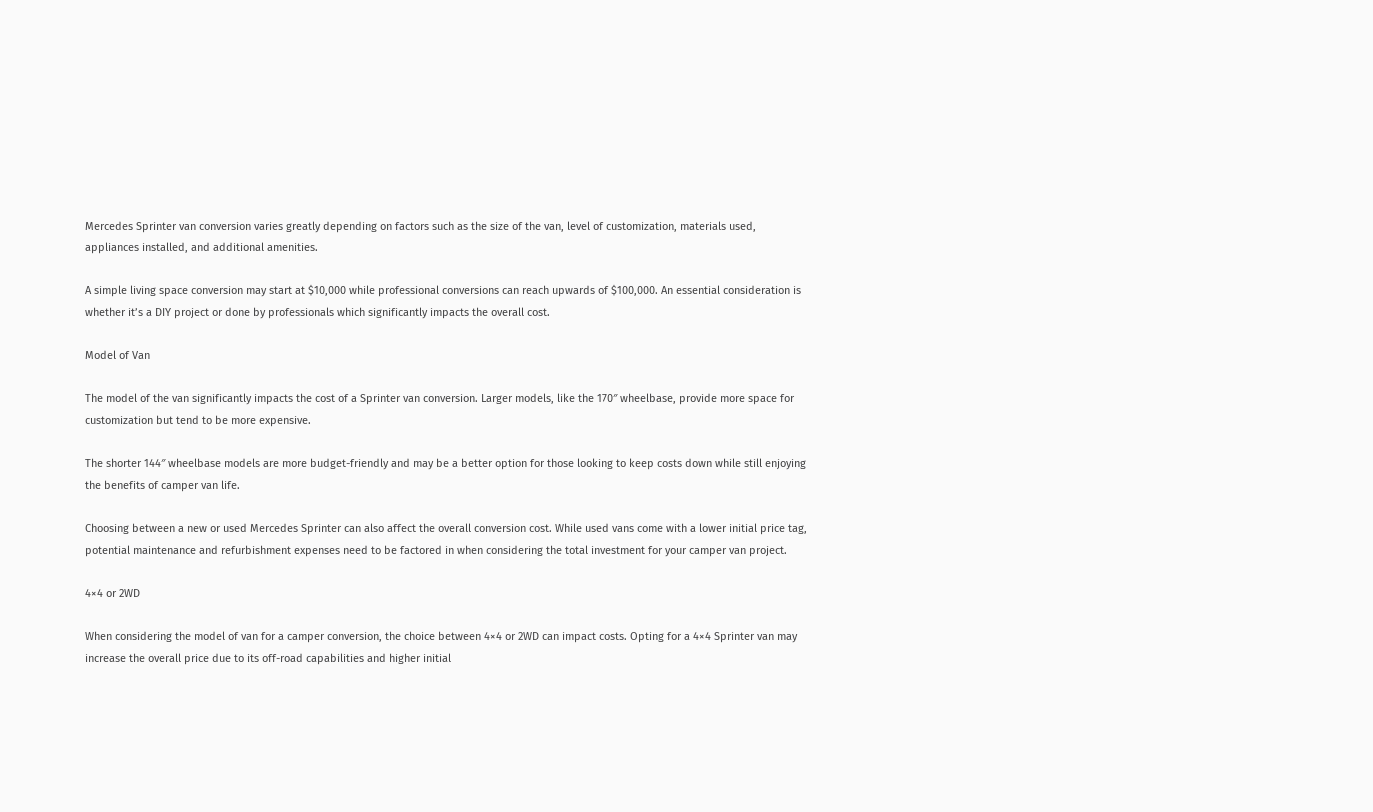Mercedes Sprinter van conversion varies greatly depending on factors such as the size of the van, level of customization, materials used, appliances installed, and additional amenities.

A simple living space conversion may start at $10,000 while professional conversions can reach upwards of $100,000. An essential consideration is whether it’s a DIY project or done by professionals which significantly impacts the overall cost.

Model of Van

The model of the van significantly impacts the cost of a Sprinter van conversion. Larger models, like the 170″ wheelbase, provide more space for customization but tend to be more expensive.

The shorter 144″ wheelbase models are more budget-friendly and may be a better option for those looking to keep costs down while still enjoying the benefits of camper van life.

Choosing between a new or used Mercedes Sprinter can also affect the overall conversion cost. While used vans come with a lower initial price tag, potential maintenance and refurbishment expenses need to be factored in when considering the total investment for your camper van project.

4×4 or 2WD

When considering the model of van for a camper conversion, the choice between 4×4 or 2WD can impact costs. Opting for a 4×4 Sprinter van may increase the overall price due to its off-road capabilities and higher initial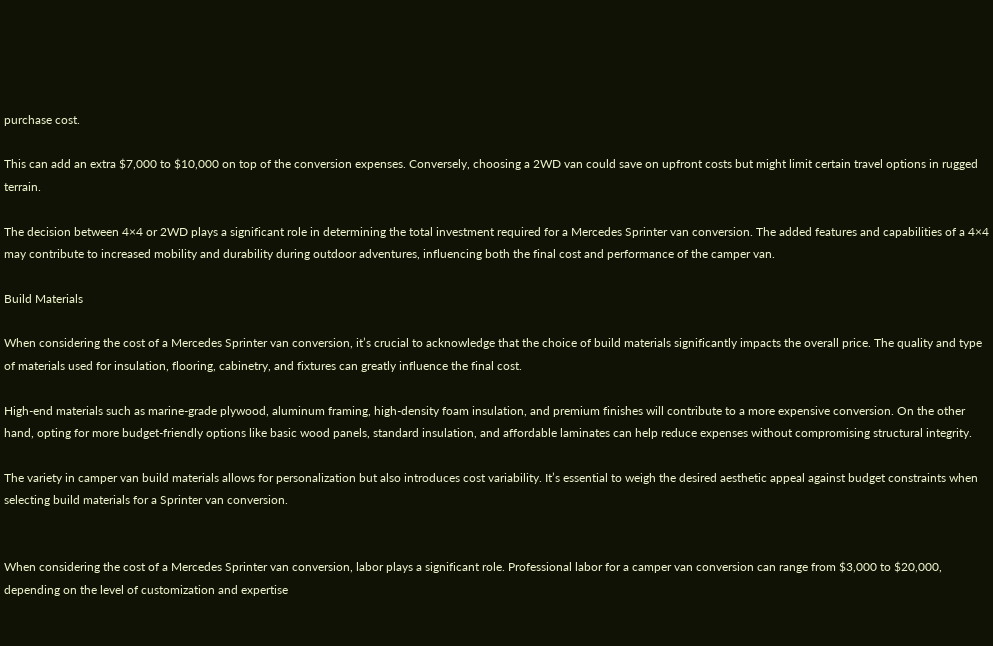purchase cost.

This can add an extra $7,000 to $10,000 on top of the conversion expenses. Conversely, choosing a 2WD van could save on upfront costs but might limit certain travel options in rugged terrain.

The decision between 4×4 or 2WD plays a significant role in determining the total investment required for a Mercedes Sprinter van conversion. The added features and capabilities of a 4×4 may contribute to increased mobility and durability during outdoor adventures, influencing both the final cost and performance of the camper van.

Build Materials

When considering the cost of a Mercedes Sprinter van conversion, it’s crucial to acknowledge that the choice of build materials significantly impacts the overall price. The quality and type of materials used for insulation, flooring, cabinetry, and fixtures can greatly influence the final cost.

High-end materials such as marine-grade plywood, aluminum framing, high-density foam insulation, and premium finishes will contribute to a more expensive conversion. On the other hand, opting for more budget-friendly options like basic wood panels, standard insulation, and affordable laminates can help reduce expenses without compromising structural integrity.

The variety in camper van build materials allows for personalization but also introduces cost variability. It’s essential to weigh the desired aesthetic appeal against budget constraints when selecting build materials for a Sprinter van conversion.


When considering the cost of a Mercedes Sprinter van conversion, labor plays a significant role. Professional labor for a camper van conversion can range from $3,000 to $20,000, depending on the level of customization and expertise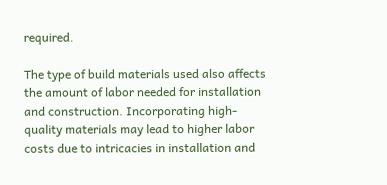required.

The type of build materials used also affects the amount of labor needed for installation and construction. Incorporating high-quality materials may lead to higher labor costs due to intricacies in installation and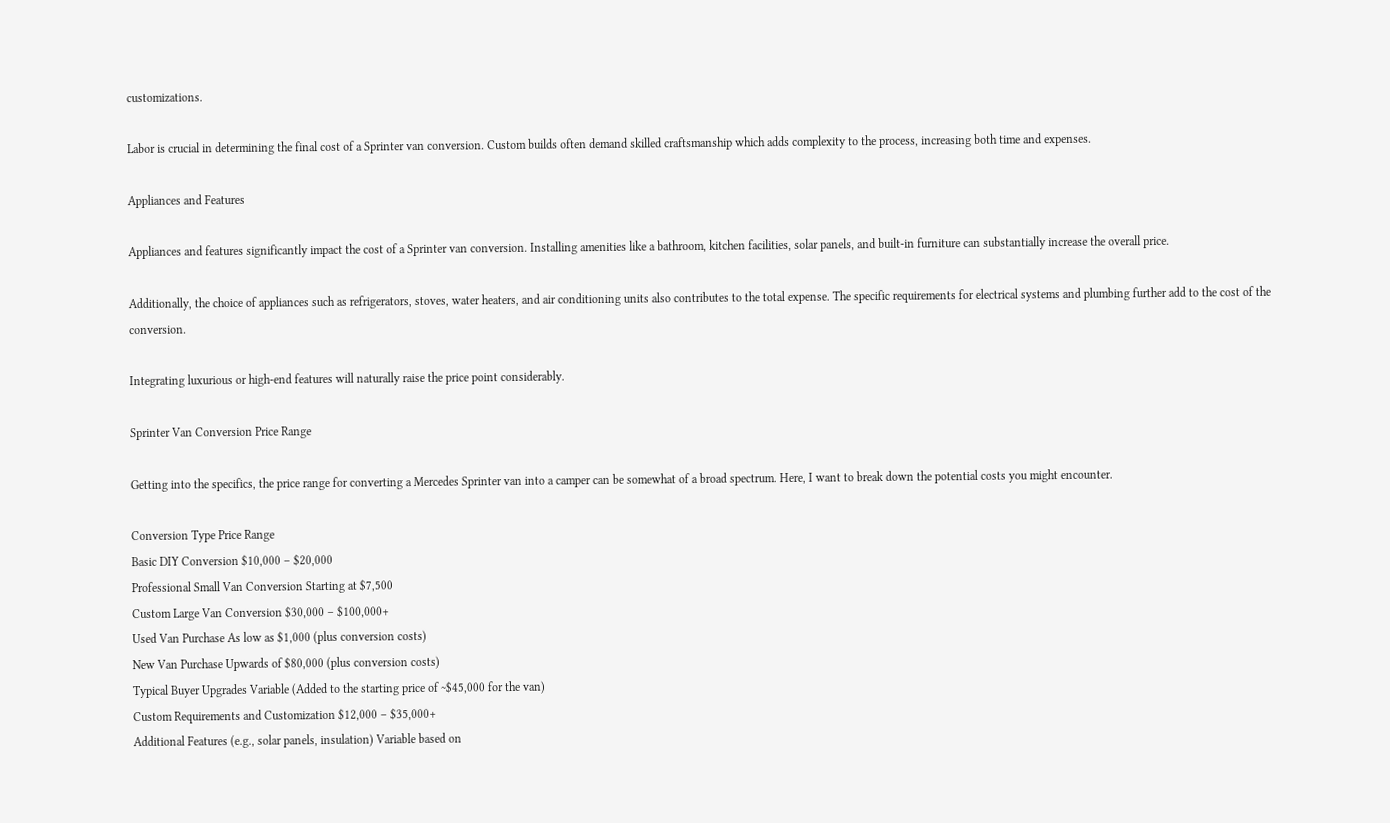customizations.

Labor is crucial in determining the final cost of a Sprinter van conversion. Custom builds often demand skilled craftsmanship which adds complexity to the process, increasing both time and expenses.

Appliances and Features

Appliances and features significantly impact the cost of a Sprinter van conversion. Installing amenities like a bathroom, kitchen facilities, solar panels, and built-in furniture can substantially increase the overall price.

Additionally, the choice of appliances such as refrigerators, stoves, water heaters, and air conditioning units also contributes to the total expense. The specific requirements for electrical systems and plumbing further add to the cost of the conversion.

Integrating luxurious or high-end features will naturally raise the price point considerably.

Sprinter Van Conversion Price Range

Getting into the specifics, the price range for converting a Mercedes Sprinter van into a camper can be somewhat of a broad spectrum. Here, I want to break down the potential costs you might encounter.

Conversion Type Price Range
Basic DIY Conversion $10,000 – $20,000
Professional Small Van Conversion Starting at $7,500
Custom Large Van Conversion $30,000 – $100,000+
Used Van Purchase As low as $1,000 (plus conversion costs)
New Van Purchase Upwards of $80,000 (plus conversion costs)
Typical Buyer Upgrades Variable (Added to the starting price of ~$45,000 for the van)
Custom Requirements and Customization $12,000 – $35,000+
Additional Features (e.g., solar panels, insulation) Variable based on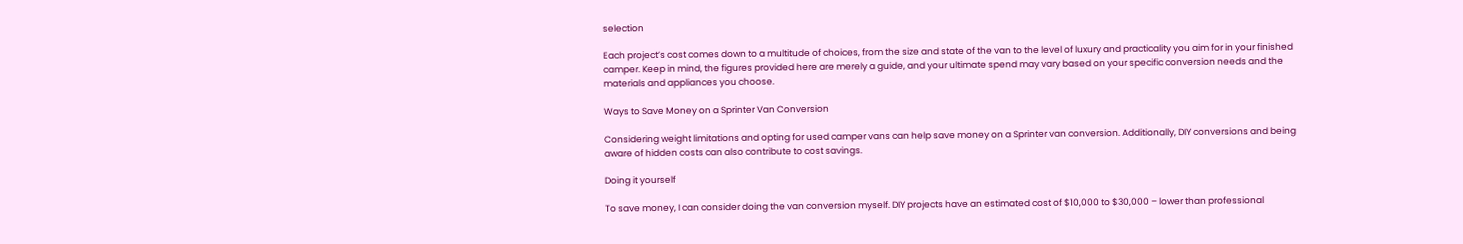selection

Each project’s cost comes down to a multitude of choices, from the size and state of the van to the level of luxury and practicality you aim for in your finished camper. Keep in mind, the figures provided here are merely a guide, and your ultimate spend may vary based on your specific conversion needs and the materials and appliances you choose.

Ways to Save Money on a Sprinter Van Conversion

Considering weight limitations and opting for used camper vans can help save money on a Sprinter van conversion. Additionally, DIY conversions and being aware of hidden costs can also contribute to cost savings.

Doing it yourself

To save money, I can consider doing the van conversion myself. DIY projects have an estimated cost of $10,000 to $30,000 – lower than professional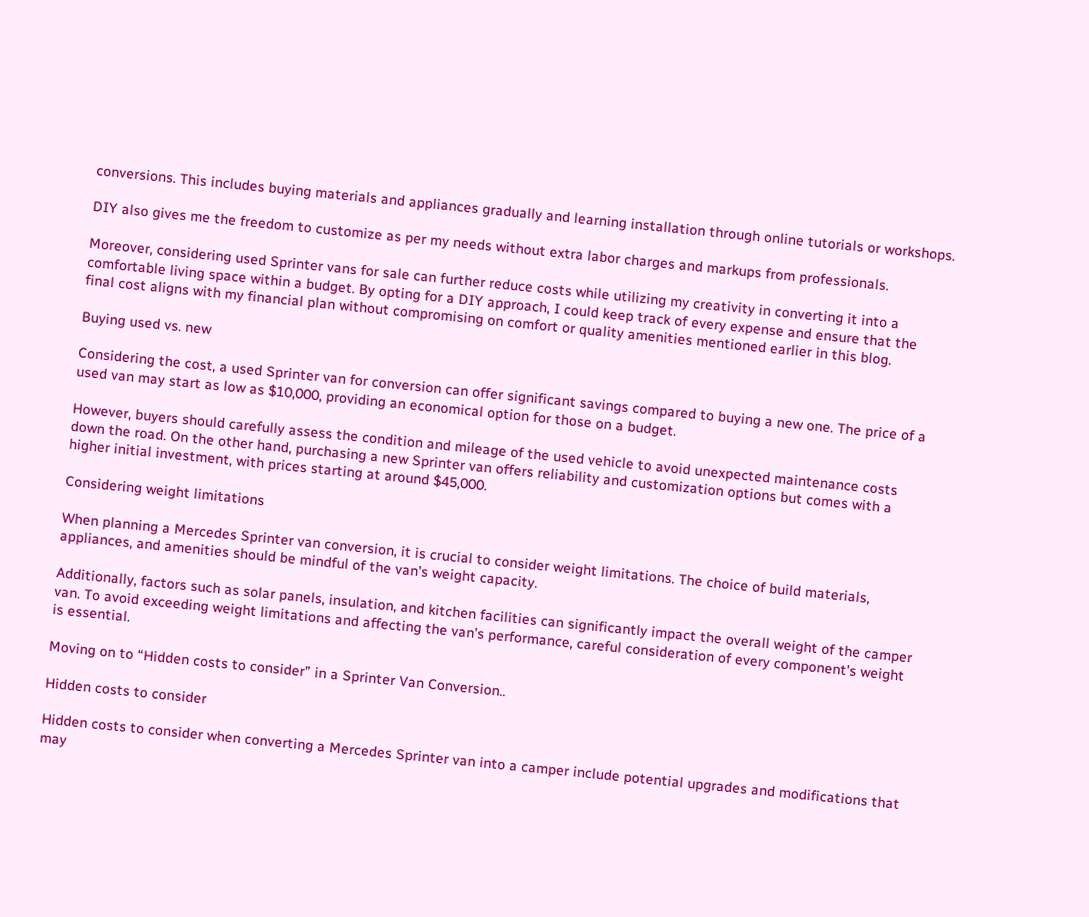conversions. This includes buying materials and appliances gradually and learning installation through online tutorials or workshops.

DIY also gives me the freedom to customize as per my needs without extra labor charges and markups from professionals.

Moreover, considering used Sprinter vans for sale can further reduce costs while utilizing my creativity in converting it into a comfortable living space within a budget. By opting for a DIY approach, I could keep track of every expense and ensure that the final cost aligns with my financial plan without compromising on comfort or quality amenities mentioned earlier in this blog.

Buying used vs. new

Considering the cost, a used Sprinter van for conversion can offer significant savings compared to buying a new one. The price of a used van may start as low as $10,000, providing an economical option for those on a budget.

However, buyers should carefully assess the condition and mileage of the used vehicle to avoid unexpected maintenance costs down the road. On the other hand, purchasing a new Sprinter van offers reliability and customization options but comes with a higher initial investment, with prices starting at around $45,000.

Considering weight limitations

When planning a Mercedes Sprinter van conversion, it is crucial to consider weight limitations. The choice of build materials, appliances, and amenities should be mindful of the van’s weight capacity.

Additionally, factors such as solar panels, insulation, and kitchen facilities can significantly impact the overall weight of the camper van. To avoid exceeding weight limitations and affecting the van’s performance, careful consideration of every component’s weight is essential.

Moving on to “Hidden costs to consider” in a Sprinter Van Conversion..

Hidden costs to consider

Hidden costs to consider when converting a Mercedes Sprinter van into a camper include potential upgrades and modifications that may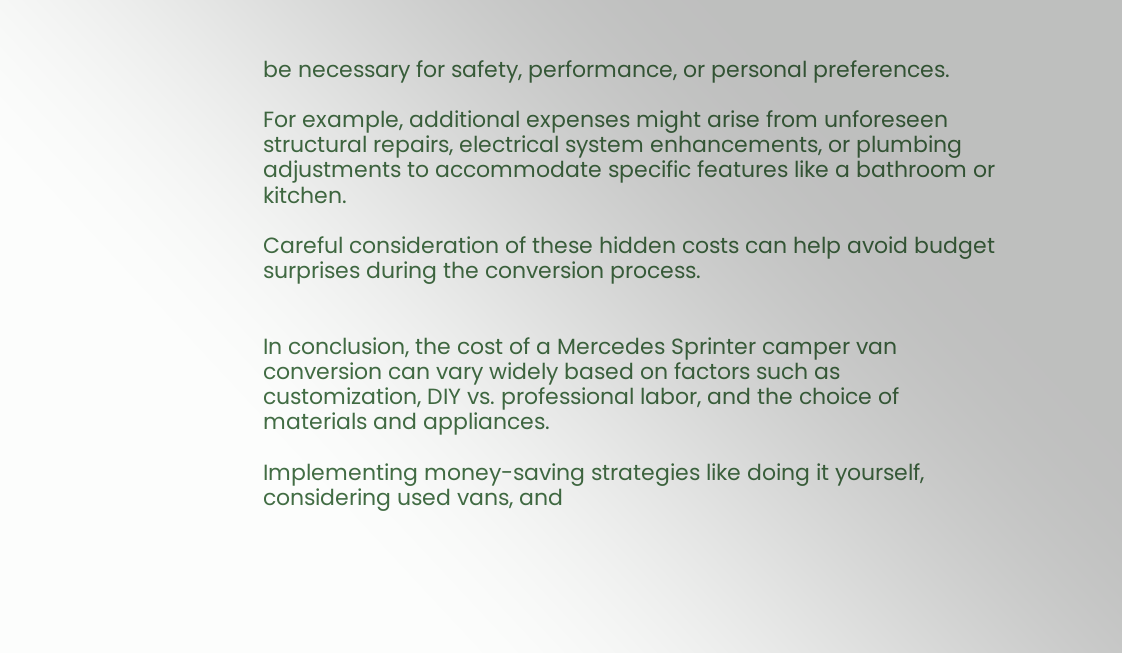be necessary for safety, performance, or personal preferences.

For example, additional expenses might arise from unforeseen structural repairs, electrical system enhancements, or plumbing adjustments to accommodate specific features like a bathroom or kitchen.

Careful consideration of these hidden costs can help avoid budget surprises during the conversion process.


In conclusion, the cost of a Mercedes Sprinter camper van conversion can vary widely based on factors such as customization, DIY vs. professional labor, and the choice of materials and appliances.

Implementing money-saving strategies like doing it yourself, considering used vans, and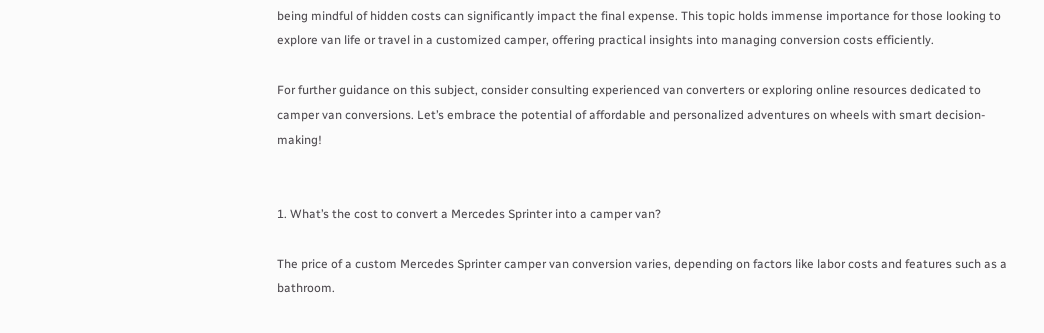being mindful of hidden costs can significantly impact the final expense. This topic holds immense importance for those looking to explore van life or travel in a customized camper, offering practical insights into managing conversion costs efficiently.

For further guidance on this subject, consider consulting experienced van converters or exploring online resources dedicated to camper van conversions. Let’s embrace the potential of affordable and personalized adventures on wheels with smart decision-making!


1. What’s the cost to convert a Mercedes Sprinter into a camper van?

The price of a custom Mercedes Sprinter camper van conversion varies, depending on factors like labor costs and features such as a bathroom.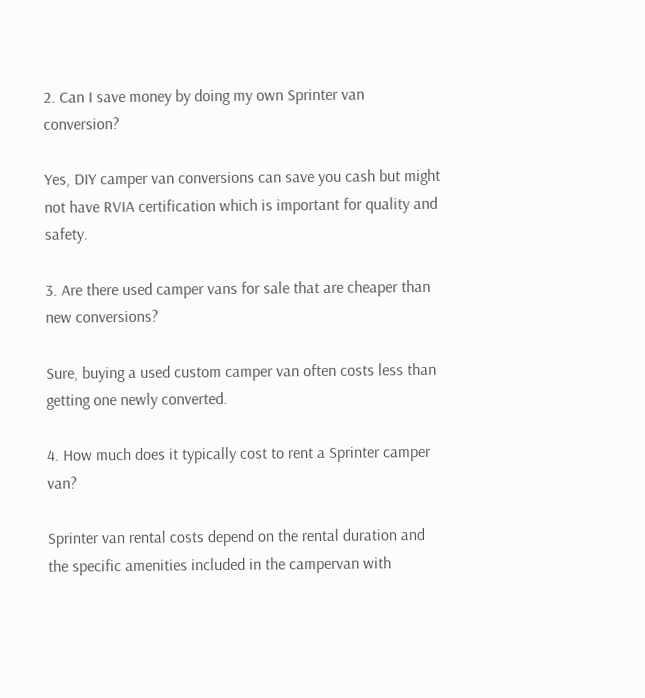2. Can I save money by doing my own Sprinter van conversion?

Yes, DIY camper van conversions can save you cash but might not have RVIA certification which is important for quality and safety.

3. Are there used camper vans for sale that are cheaper than new conversions?

Sure, buying a used custom camper van often costs less than getting one newly converted.

4. How much does it typically cost to rent a Sprinter camper van?

Sprinter van rental costs depend on the rental duration and the specific amenities included in the campervan with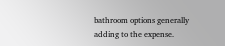bathroom options generally adding to the expense.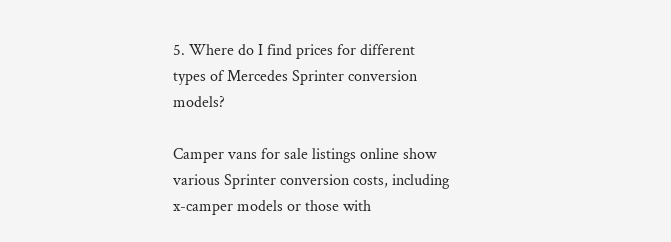5. Where do I find prices for different types of Mercedes Sprinter conversion models?

Camper vans for sale listings online show various Sprinter conversion costs, including x-camper models or those with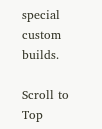special custom builds.

Scroll to Top